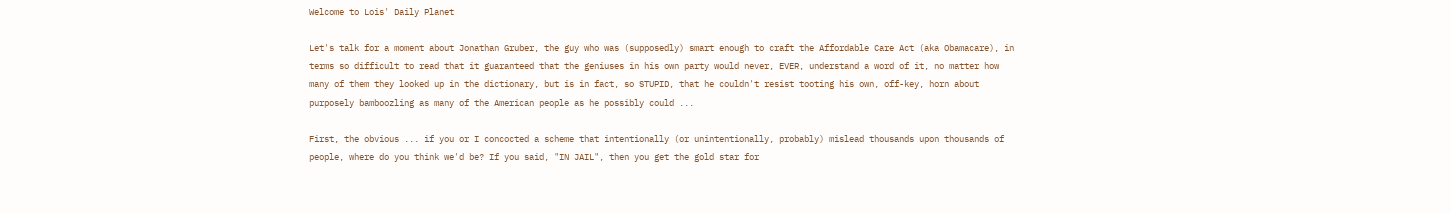Welcome to Lois' Daily Planet

Let's talk for a moment about Jonathan Gruber, the guy who was (supposedly) smart enough to craft the Affordable Care Act (aka Obamacare), in terms so difficult to read that it guaranteed that the geniuses in his own party would never, EVER, understand a word of it, no matter how many of them they looked up in the dictionary, but is in fact, so STUPID, that he couldn't resist tooting his own, off-key, horn about purposely bamboozling as many of the American people as he possibly could ...

First, the obvious ... if you or I concocted a scheme that intentionally (or unintentionally, probably) mislead thousands upon thousands of people, where do you think we'd be? If you said, "IN JAIL", then you get the gold star for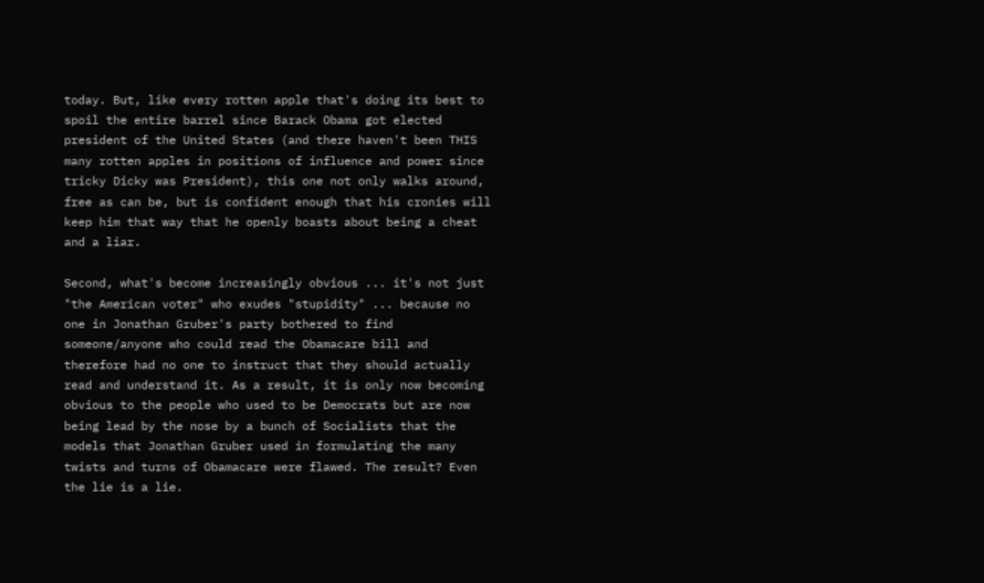today. But, like every rotten apple that's doing its best to spoil the entire barrel since Barack Obama got elected president of the United States (and there haven't been THIS many rotten apples in positions of influence and power since tricky Dicky was President), this one not only walks around, free as can be, but is confident enough that his cronies will keep him that way that he openly boasts about being a cheat and a liar.

Second, what's become increasingly obvious ... it's not just "the American voter" who exudes "stupidity" ... because no one in Jonathan Gruber's party bothered to find someone/anyone who could read the Obamacare bill and therefore had no one to instruct that they should actually read and understand it. As a result, it is only now becoming obvious to the people who used to be Democrats but are now being lead by the nose by a bunch of Socialists that the models that Jonathan Gruber used in formulating the many twists and turns of Obamacare were flawed. The result? Even the lie is a lie.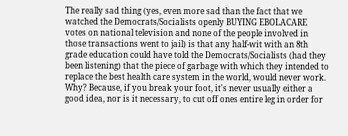The really sad thing (yes, even more sad than the fact that we watched the Democrats/Socialists openly BUYING EBOLACARE votes on national television and none of the people involved in those transactions went to jail) is that any half-wit with an 8th grade education could have told the Democrats/Socialists (had they been listening) that the piece of garbage with which they intended to replace the best health care system in the world, would never work. Why? Because, if you break your foot, it's never usually either a good idea, nor is it necessary, to cut off ones entire leg in order for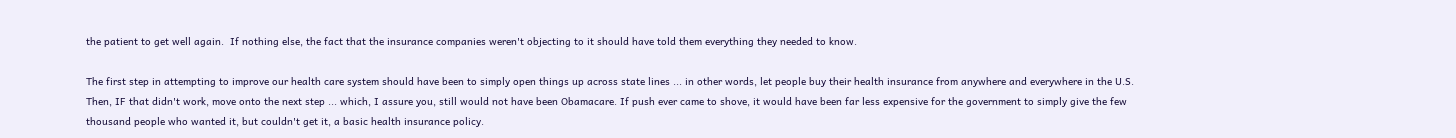the patient to get well again.  If nothing else, the fact that the insurance companies weren't objecting to it should have told them everything they needed to know.

The first step in attempting to improve our health care system should have been to simply open things up across state lines ... in other words, let people buy their health insurance from anywhere and everywhere in the U.S. Then, IF that didn't work, move onto the next step ... which, I assure you, still would not have been Obamacare. If push ever came to shove, it would have been far less expensive for the government to simply give the few thousand people who wanted it, but couldn't get it, a basic health insurance policy.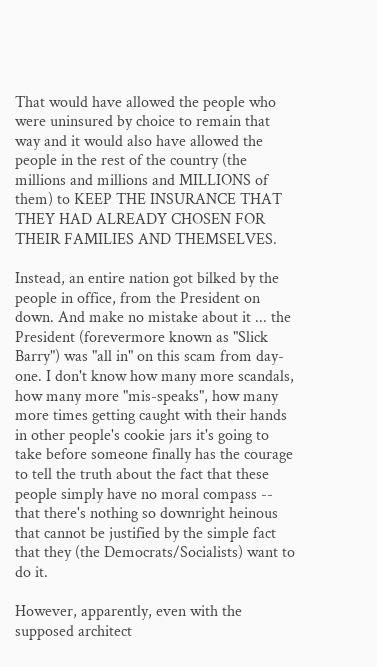That would have allowed the people who were uninsured by choice to remain that way and it would also have allowed the people in the rest of the country (the millions and millions and MILLIONS of them) to KEEP THE INSURANCE THAT THEY HAD ALREADY CHOSEN FOR THEIR FAMILIES AND THEMSELVES.

Instead, an entire nation got bilked by the people in office, from the President on down. And make no mistake about it ... the President (forevermore known as "Slick Barry") was "all in" on this scam from day-one. I don't know how many more scandals, how many more "mis-speaks", how many more times getting caught with their hands in other people's cookie jars it's going to take before someone finally has the courage to tell the truth about the fact that these people simply have no moral compass -- that there's nothing so downright heinous that cannot be justified by the simple fact that they (the Democrats/Socialists) want to do it.

However, apparently, even with the supposed architect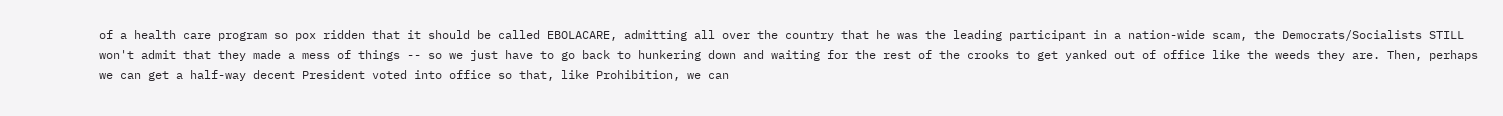of a health care program so pox ridden that it should be called EBOLACARE, admitting all over the country that he was the leading participant in a nation-wide scam, the Democrats/Socialists STILL won't admit that they made a mess of things -- so we just have to go back to hunkering down and waiting for the rest of the crooks to get yanked out of office like the weeds they are. Then, perhaps we can get a half-way decent President voted into office so that, like Prohibition, we can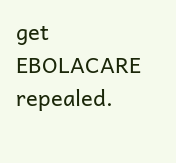get EBOLACARE repealed.